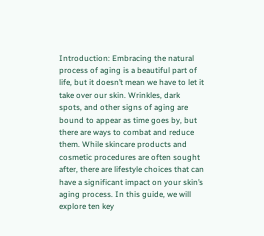Introduction: Embracing the natural process of aging is a beautiful part of life, but it doesn’t mean we have to let it take over our skin. Wrinkles, dark spots, and other signs of aging are bound to appear as time goes by, but there are ways to combat and reduce them. While skincare products and cosmetic procedures are often sought after, there are lifestyle choices that can have a significant impact on your skin’s aging process. In this guide, we will explore ten key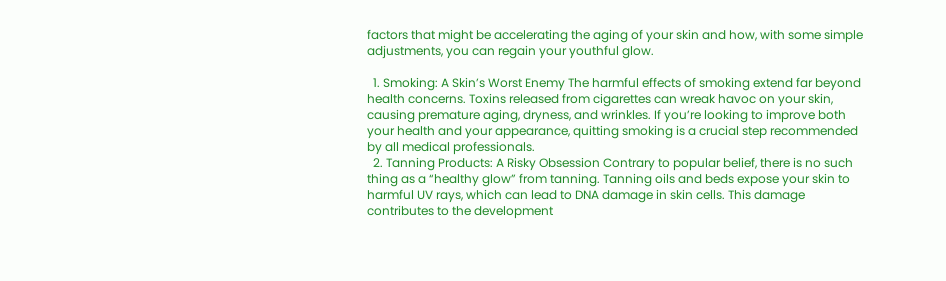factors that might be accelerating the aging of your skin and how, with some simple adjustments, you can regain your youthful glow.

  1. Smoking: A Skin’s Worst Enemy The harmful effects of smoking extend far beyond health concerns. Toxins released from cigarettes can wreak havoc on your skin, causing premature aging, dryness, and wrinkles. If you’re looking to improve both your health and your appearance, quitting smoking is a crucial step recommended by all medical professionals.
  2. Tanning Products: A Risky Obsession Contrary to popular belief, there is no such thing as a “healthy glow” from tanning. Tanning oils and beds expose your skin to harmful UV rays, which can lead to DNA damage in skin cells. This damage contributes to the development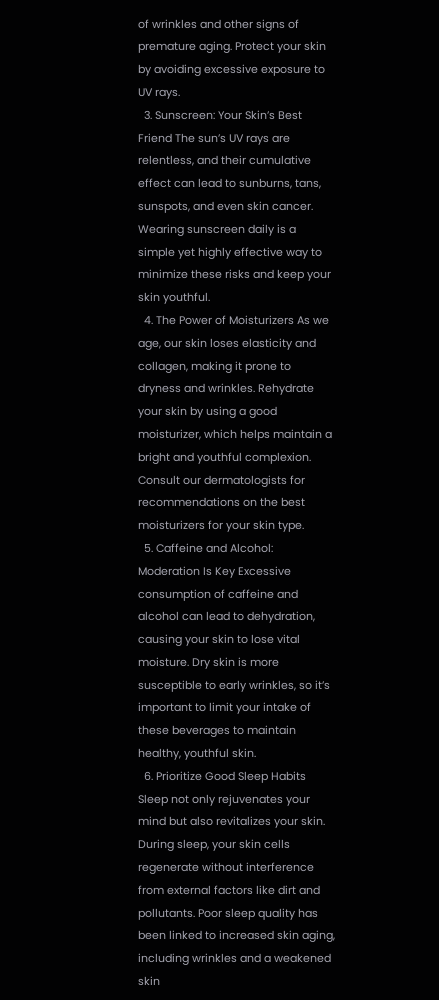of wrinkles and other signs of premature aging. Protect your skin by avoiding excessive exposure to UV rays.
  3. Sunscreen: Your Skin’s Best Friend The sun’s UV rays are relentless, and their cumulative effect can lead to sunburns, tans, sunspots, and even skin cancer. Wearing sunscreen daily is a simple yet highly effective way to minimize these risks and keep your skin youthful.
  4. The Power of Moisturizers As we age, our skin loses elasticity and collagen, making it prone to dryness and wrinkles. Rehydrate your skin by using a good moisturizer, which helps maintain a bright and youthful complexion. Consult our dermatologists for recommendations on the best moisturizers for your skin type.
  5. Caffeine and Alcohol: Moderation Is Key Excessive consumption of caffeine and alcohol can lead to dehydration, causing your skin to lose vital moisture. Dry skin is more susceptible to early wrinkles, so it’s important to limit your intake of these beverages to maintain healthy, youthful skin.
  6. Prioritize Good Sleep Habits Sleep not only rejuvenates your mind but also revitalizes your skin. During sleep, your skin cells regenerate without interference from external factors like dirt and pollutants. Poor sleep quality has been linked to increased skin aging, including wrinkles and a weakened skin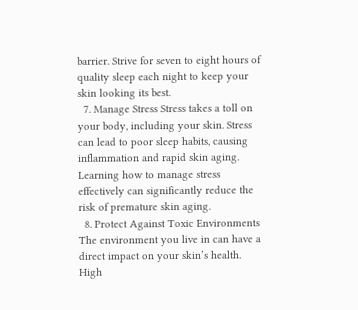barrier. Strive for seven to eight hours of quality sleep each night to keep your skin looking its best.
  7. Manage Stress Stress takes a toll on your body, including your skin. Stress can lead to poor sleep habits, causing inflammation and rapid skin aging. Learning how to manage stress effectively can significantly reduce the risk of premature skin aging.
  8. Protect Against Toxic Environments The environment you live in can have a direct impact on your skin’s health. High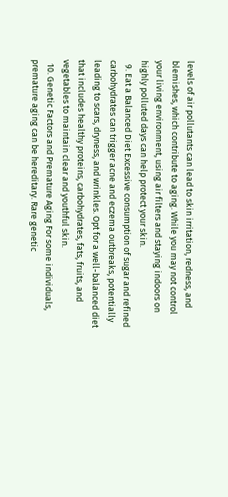levels of air pollutants can lead to skin irritation, redness, and blemishes, which contribute to aging. While you may not control your living environment, using air filters and staying indoors on highly polluted days can help protect your skin.
  9. Eat a Balanced Diet Excessive consumption of sugar and refined carbohydrates can trigger acne and eczema outbreaks, potentially leading to scars, dryness, and wrinkles. Opt for a well-balanced diet that includes healthy proteins, carbohydrates, fats, fruits, and vegetables to maintain clear and youthful skin.
  10. Genetic Factors and Premature Aging For some individuals, premature aging can be hereditary. Rare genetic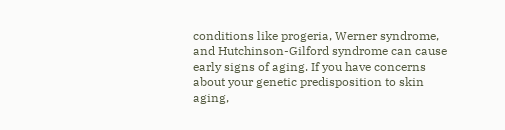conditions like progeria, Werner syndrome, and Hutchinson-Gilford syndrome can cause early signs of aging. If you have concerns about your genetic predisposition to skin aging,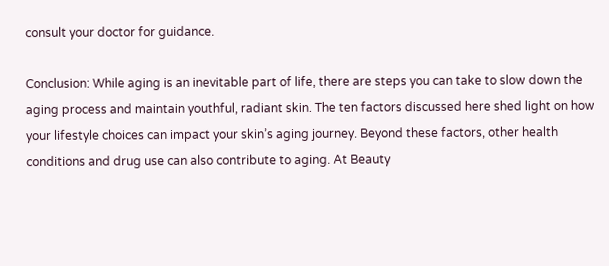consult your doctor for guidance.

Conclusion: While aging is an inevitable part of life, there are steps you can take to slow down the aging process and maintain youthful, radiant skin. The ten factors discussed here shed light on how your lifestyle choices can impact your skin’s aging journey. Beyond these factors, other health conditions and drug use can also contribute to aging. At Beauty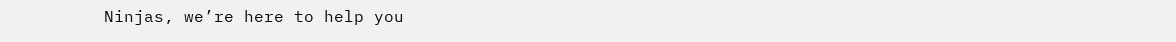Ninjas, we’re here to help you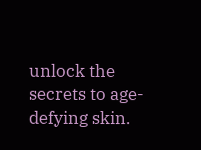unlock the secrets to age-defying skin.